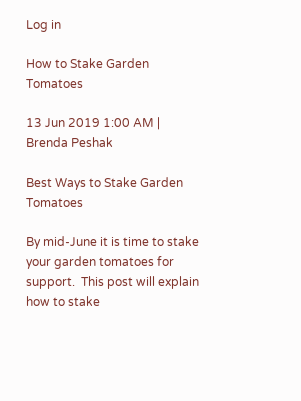Log in

How to Stake Garden Tomatoes

13 Jun 2019 1:00 AM | Brenda Peshak

Best Ways to Stake Garden Tomatoes

By mid-June it is time to stake your garden tomatoes for support.  This post will explain how to stake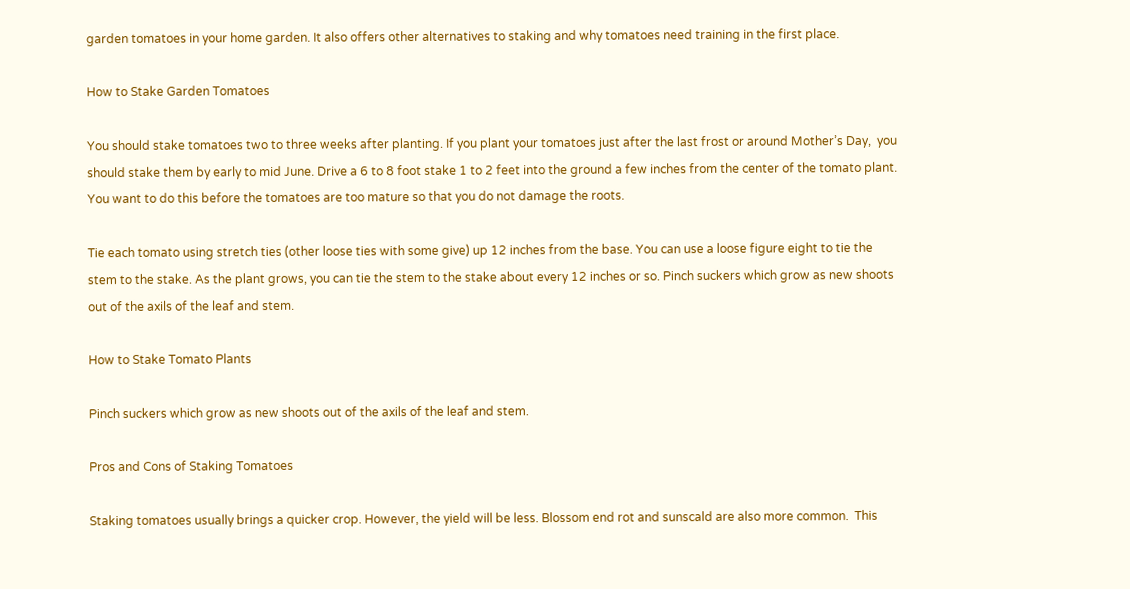garden tomatoes in your home garden. It also offers other alternatives to staking and why tomatoes need training in the first place.

How to Stake Garden Tomatoes

You should stake tomatoes two to three weeks after planting. If you plant your tomatoes just after the last frost or around Mother’s Day,  you should stake them by early to mid June. Drive a 6 to 8 foot stake 1 to 2 feet into the ground a few inches from the center of the tomato plant. You want to do this before the tomatoes are too mature so that you do not damage the roots.

Tie each tomato using stretch ties (other loose ties with some give) up 12 inches from the base. You can use a loose figure eight to tie the stem to the stake. As the plant grows, you can tie the stem to the stake about every 12 inches or so. Pinch suckers which grow as new shoots out of the axils of the leaf and stem.

How to Stake Tomato Plants

Pinch suckers which grow as new shoots out of the axils of the leaf and stem.

Pros and Cons of Staking Tomatoes

Staking tomatoes usually brings a quicker crop. However, the yield will be less. Blossom end rot and sunscald are also more common.  This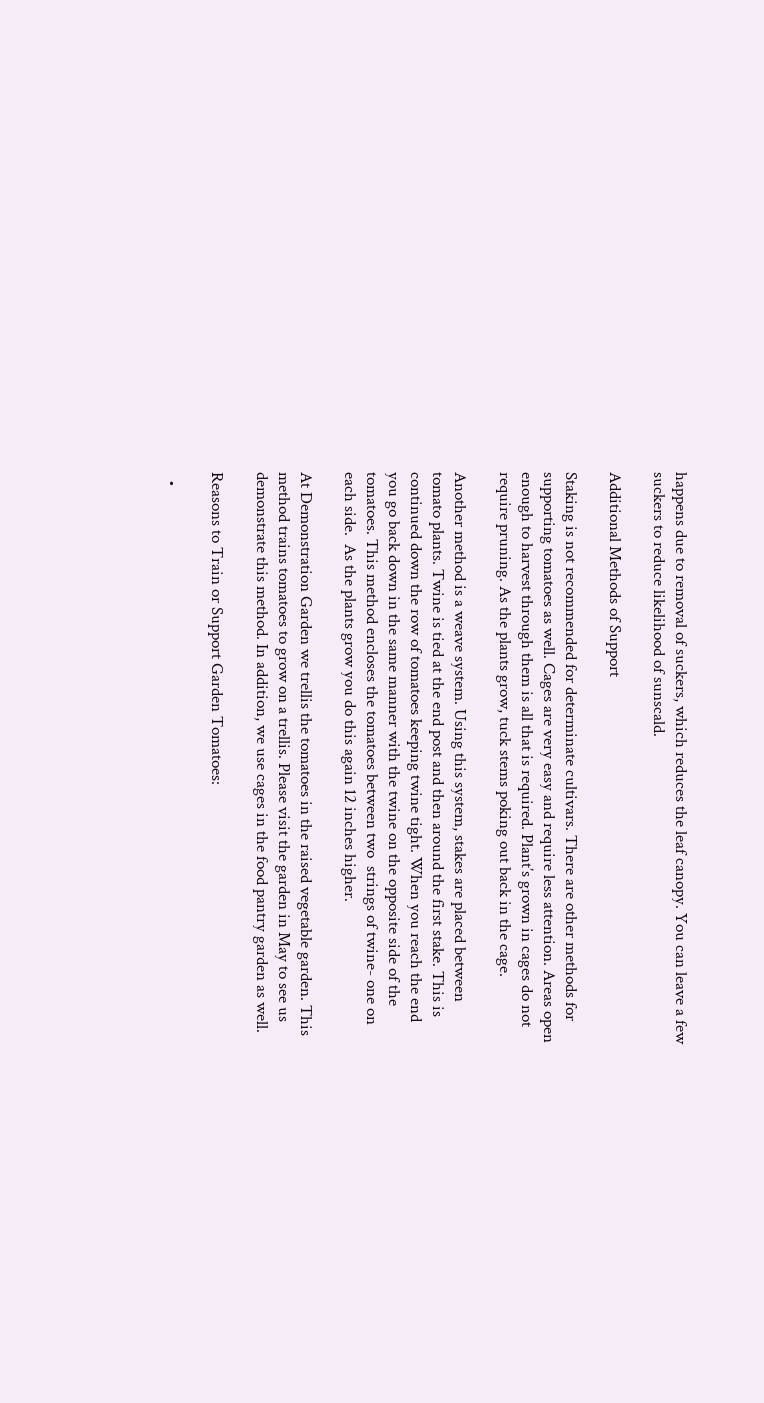happens due to removal of suckers, which reduces the leaf canopy. You can leave a few suckers to reduce likelihood of sunscald.

Additional Methods of Support

Staking is not recommended for determinate cultivars. There are other methods for supporting tomatoes as well. Cages are very easy and require less attention. Areas open enough to harvest through them is all that is required. Plant’s grown in cages do not require pruning. As the plants grow, tuck stems poking out back in the cage.

Another method is a weave system. Using this system, stakes are placed between tomato plants. Twine is tied at the end post and then around the first stake. This is continued down the row of tomatoes keeping twine tight. When you reach the end you go back down in the same manner with the twine on the opposite side of the tomatoes. This method encloses the tomatoes between two  strings of twine- one on each side.  As the plants grow you do this again 12 inches higher.

At Demonstration Garden we trellis the tomatoes in the raised vegetable garden. This method trains tomatoes to grow on a trellis. Please visit the garden in May to see us demonstrate this method. In addition, we use cages in the food pantry garden as well.

Reasons to Train or Support Garden Tomatoes:

  •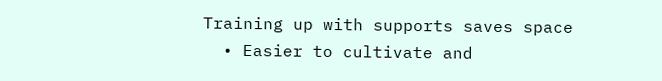Training up with supports saves space
  • Easier to cultivate and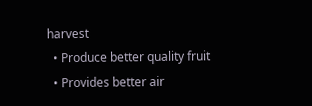harvest
  • Produce better quality fruit
  • Provides better air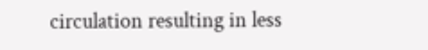circulation resulting in less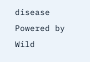disease
Powered by Wild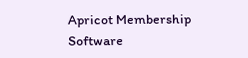Apricot Membership Software